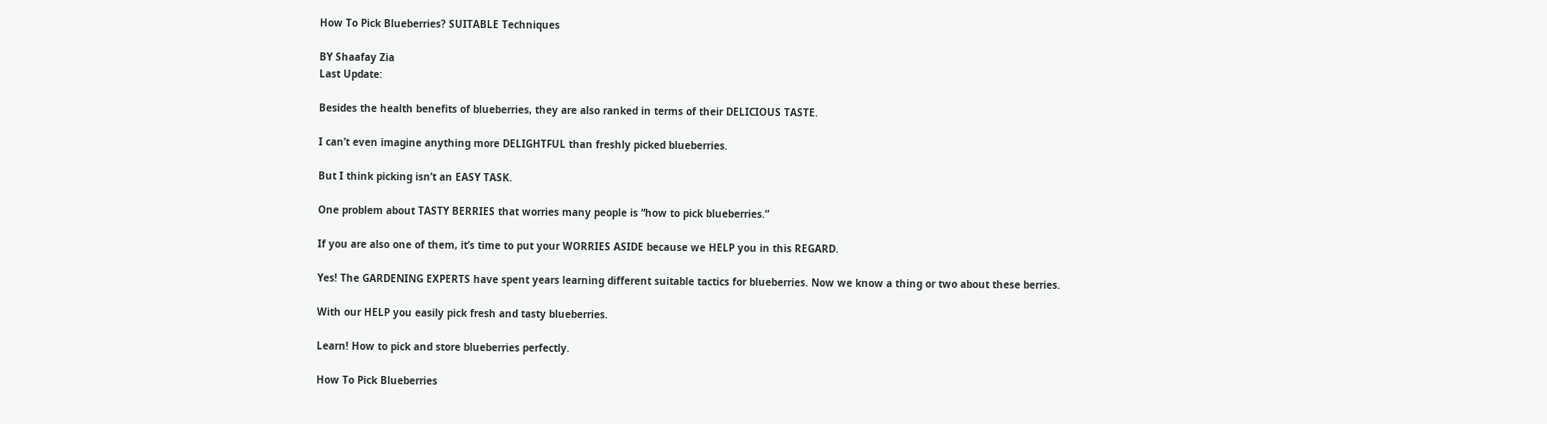How To Pick Blueberries? SUITABLE Techniques

BY Shaafay Zia
Last Update:

Besides the health benefits of blueberries, they are also ranked in terms of their DELICIOUS TASTE.

I can’t even imagine anything more DELIGHTFUL than freshly picked blueberries.

But I think picking isn’t an EASY TASK.

One problem about TASTY BERRIES that worries many people is “how to pick blueberries.”

If you are also one of them, it’s time to put your WORRIES ASIDE because we HELP you in this REGARD.

Yes! The GARDENING EXPERTS have spent years learning different suitable tactics for blueberries. Now we know a thing or two about these berries.

With our HELP you easily pick fresh and tasty blueberries.

Learn! How to pick and store blueberries perfectly.

How To Pick Blueberries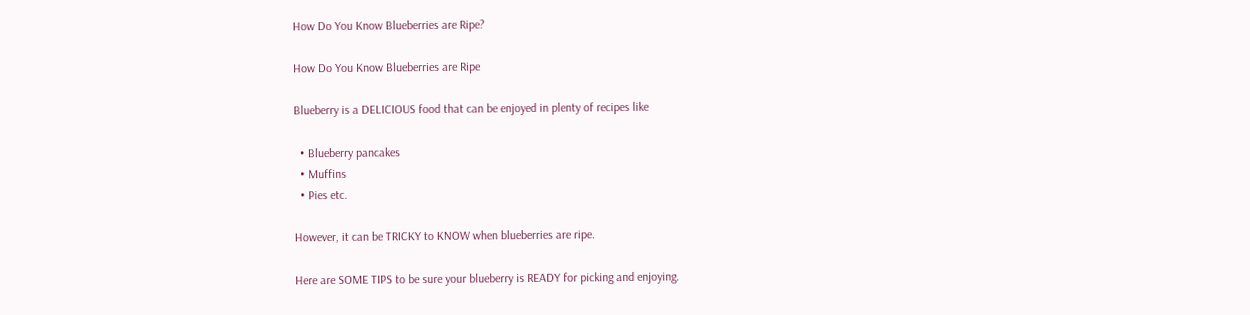How Do You Know Blueberries are Ripe?

How Do You Know Blueberries are Ripe

Blueberry is a DELICIOUS food that can be enjoyed in plenty of recipes like

  • Blueberry pancakes
  • Muffins
  • Pies etc.

However, it can be TRICKY to KNOW when blueberries are ripe.

Here are SOME TIPS to be sure your blueberry is READY for picking and enjoying.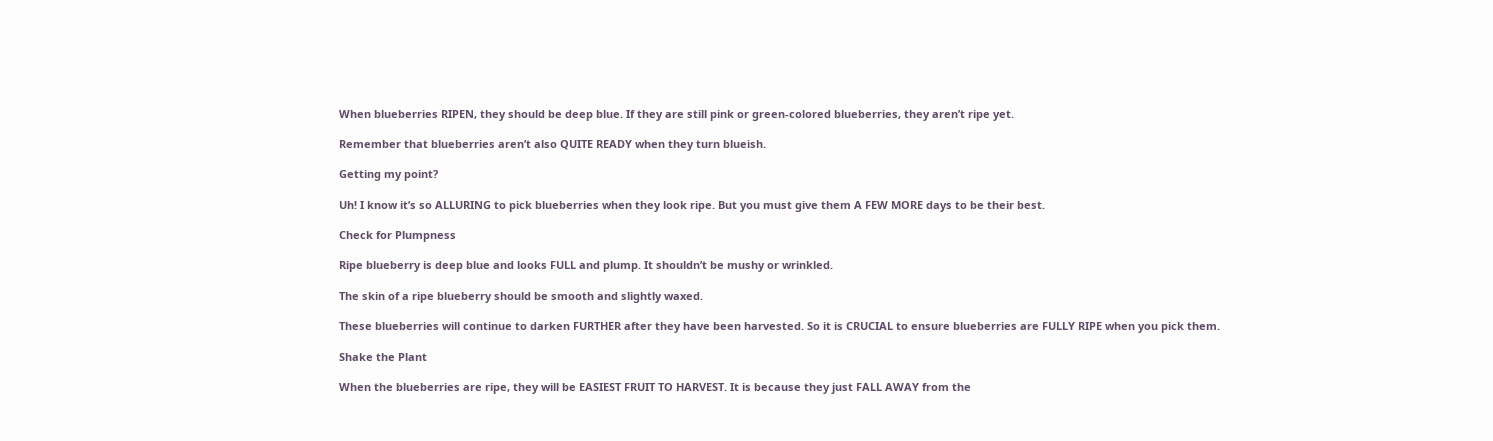When blueberries RIPEN, they should be deep blue. If they are still pink or green-colored blueberries, they aren’t ripe yet.

Remember that blueberries aren’t also QUITE READY when they turn blueish.

Getting my point?

Uh! I know it’s so ALLURING to pick blueberries when they look ripe. But you must give them A FEW MORE days to be their best.

Check for Plumpness

Ripe blueberry is deep blue and looks FULL and plump. It shouldn’t be mushy or wrinkled.

The skin of a ripe blueberry should be smooth and slightly waxed.

These blueberries will continue to darken FURTHER after they have been harvested. So it is CRUCIAL to ensure blueberries are FULLY RIPE when you pick them.

Shake the Plant

When the blueberries are ripe, they will be EASIEST FRUIT TO HARVEST. It is because they just FALL AWAY from the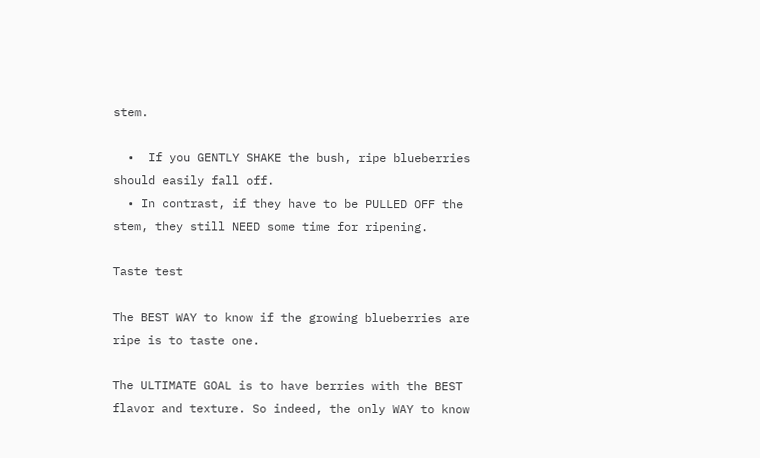stem.

  •  If you GENTLY SHAKE the bush, ripe blueberries should easily fall off.
  • In contrast, if they have to be PULLED OFF the stem, they still NEED some time for ripening.

Taste test

The BEST WAY to know if the growing blueberries are ripe is to taste one.

The ULTIMATE GOAL is to have berries with the BEST flavor and texture. So indeed, the only WAY to know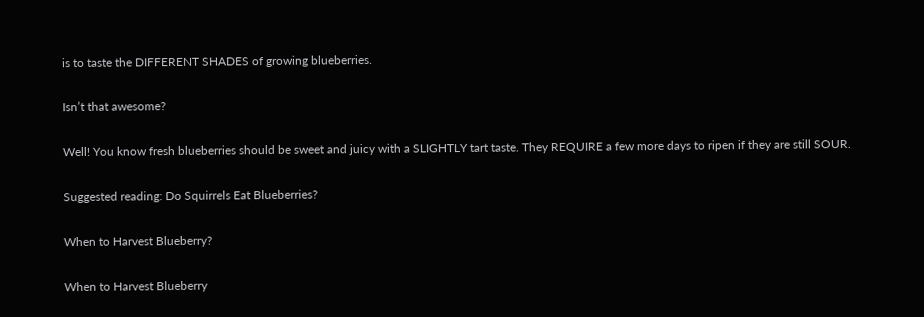is to taste the DIFFERENT SHADES of growing blueberries.

Isn’t that awesome?

Well! You know fresh blueberries should be sweet and juicy with a SLIGHTLY tart taste. They REQUIRE a few more days to ripen if they are still SOUR.

Suggested reading: Do Squirrels Eat Blueberries?

When to Harvest Blueberry?

When to Harvest Blueberry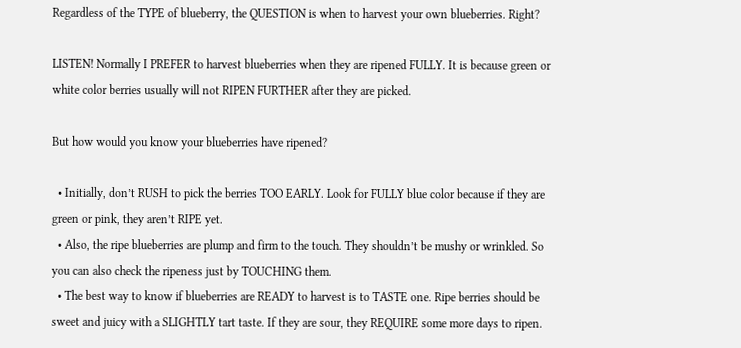Regardless of the TYPE of blueberry, the QUESTION is when to harvest your own blueberries. Right?

LISTEN! Normally I PREFER to harvest blueberries when they are ripened FULLY. It is because green or white color berries usually will not RIPEN FURTHER after they are picked.

But how would you know your blueberries have ripened?

  • Initially, don’t RUSH to pick the berries TOO EARLY. Look for FULLY blue color because if they are green or pink, they aren’t RIPE yet.
  • Also, the ripe blueberries are plump and firm to the touch. They shouldn’t be mushy or wrinkled. So you can also check the ripeness just by TOUCHING them.
  • The best way to know if blueberries are READY to harvest is to TASTE one. Ripe berries should be sweet and juicy with a SLIGHTLY tart taste. If they are sour, they REQUIRE some more days to ripen.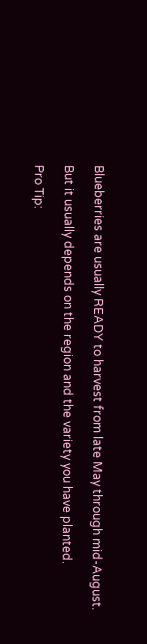Blueberries are usually READY to harvest from late May through mid-August.

But it usually depends on the region and the variety you have planted.

Pro Tip: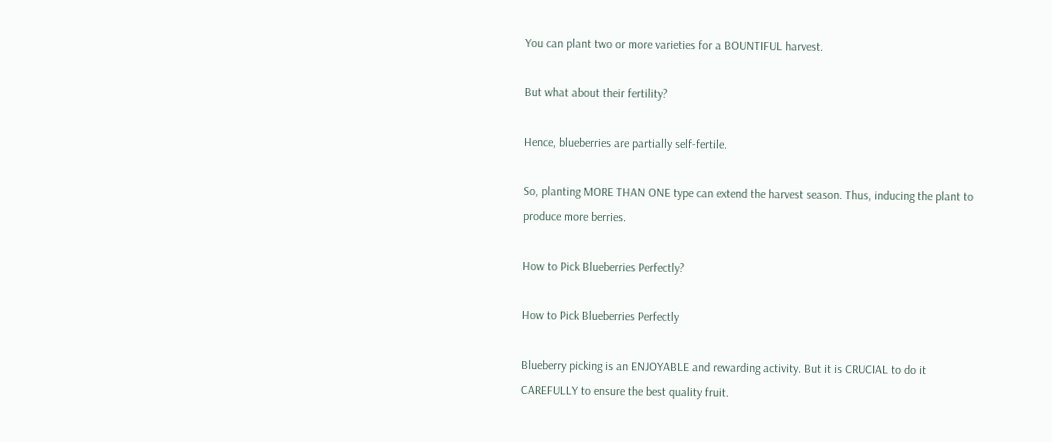You can plant two or more varieties for a BOUNTIFUL harvest.

But what about their fertility?

Hence, blueberries are partially self-fertile.

So, planting MORE THAN ONE type can extend the harvest season. Thus, inducing the plant to produce more berries.

How to Pick Blueberries Perfectly?

How to Pick Blueberries Perfectly

Blueberry picking is an ENJOYABLE and rewarding activity. But it is CRUCIAL to do it CAREFULLY to ensure the best quality fruit.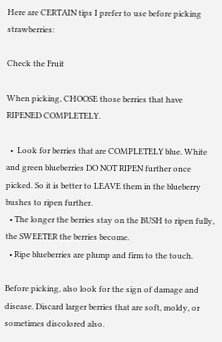Here are CERTAIN tips I prefer to use before picking strawberries:

Check the Fruit

When picking, CHOOSE those berries that have RIPENED COMPLETELY.

  •  Look for berries that are COMPLETELY blue. White and green blueberries DO NOT RIPEN further once picked. So it is better to LEAVE them in the blueberry bushes to ripen further.
  • The longer the berries stay on the BUSH to ripen fully, the SWEETER the berries become.
  • Ripe blueberries are plump and firm to the touch.

Before picking, also look for the sign of damage and disease. Discard larger berries that are soft, moldy, or sometimes discolored also.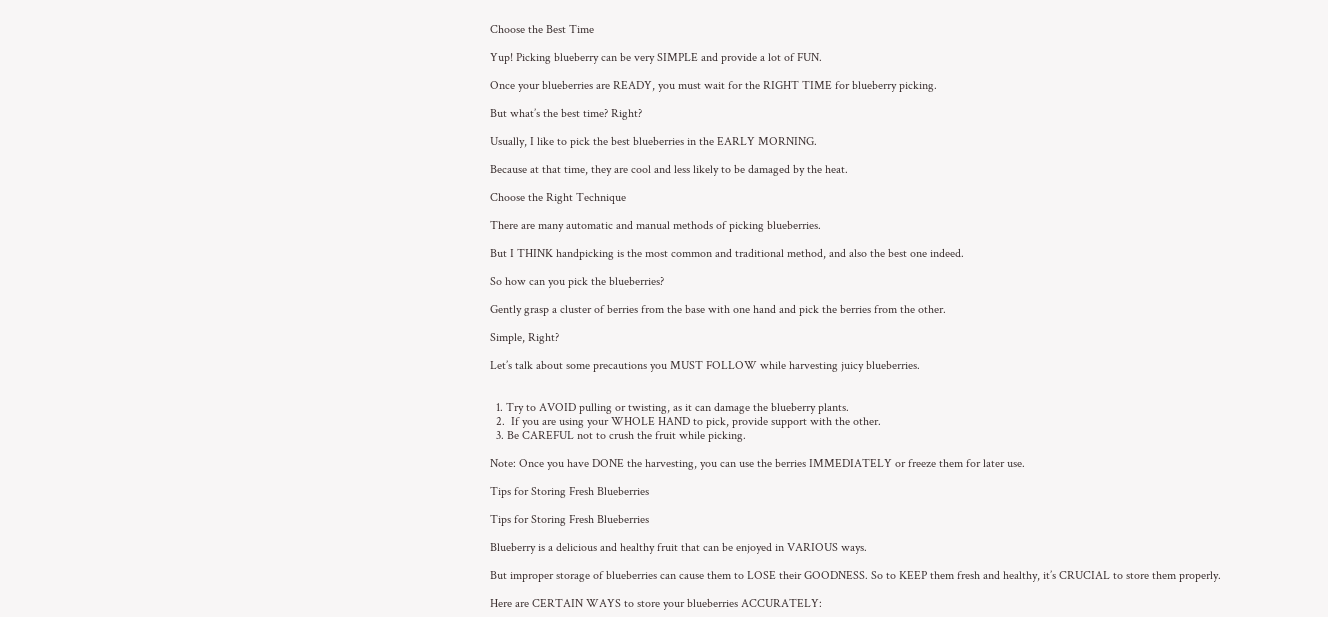Choose the Best Time

Yup! Picking blueberry can be very SIMPLE and provide a lot of FUN.

Once your blueberries are READY, you must wait for the RIGHT TIME for blueberry picking.

But what’s the best time? Right?

Usually, I like to pick the best blueberries in the EARLY MORNING.

Because at that time, they are cool and less likely to be damaged by the heat.

Choose the Right Technique

There are many automatic and manual methods of picking blueberries.

But I THINK handpicking is the most common and traditional method, and also the best one indeed.

So how can you pick the blueberries?

Gently grasp a cluster of berries from the base with one hand and pick the berries from the other.

Simple, Right?

Let’s talk about some precautions you MUST FOLLOW while harvesting juicy blueberries.


  1. Try to AVOID pulling or twisting, as it can damage the blueberry plants.
  2.  If you are using your WHOLE HAND to pick, provide support with the other.
  3. Be CAREFUL not to crush the fruit while picking.

Note: Once you have DONE the harvesting, you can use the berries IMMEDIATELY or freeze them for later use.

Tips for Storing Fresh Blueberries

Tips for Storing Fresh Blueberries

Blueberry is a delicious and healthy fruit that can be enjoyed in VARIOUS ways.

But improper storage of blueberries can cause them to LOSE their GOODNESS. So to KEEP them fresh and healthy, it’s CRUCIAL to store them properly.

Here are CERTAIN WAYS to store your blueberries ACCURATELY: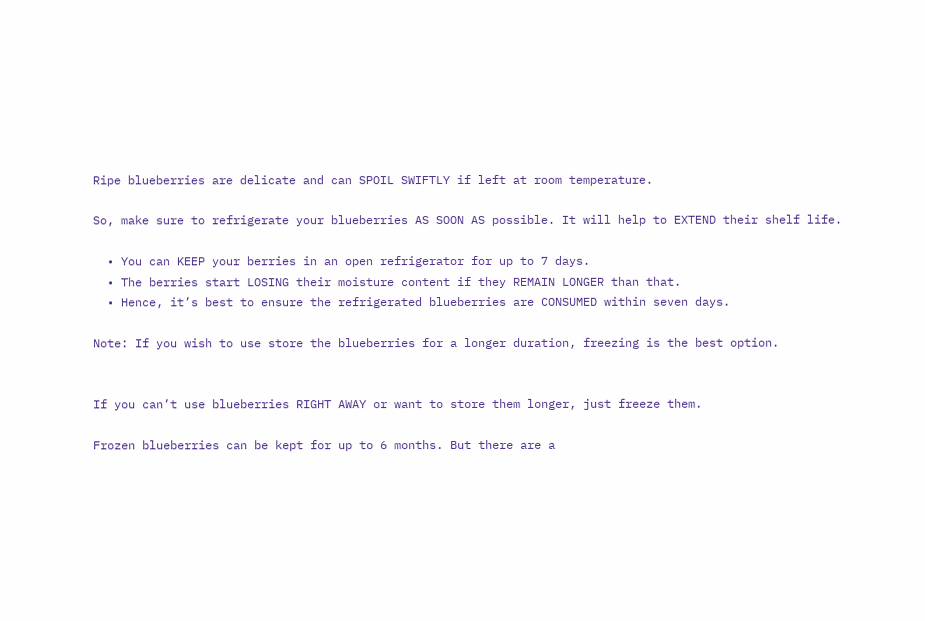Ripe blueberries are delicate and can SPOIL SWIFTLY if left at room temperature.

So, make sure to refrigerate your blueberries AS SOON AS possible. It will help to EXTEND their shelf life.

  • You can KEEP your berries in an open refrigerator for up to 7 days.
  • The berries start LOSING their moisture content if they REMAIN LONGER than that.
  • Hence, it’s best to ensure the refrigerated blueberries are CONSUMED within seven days.

Note: If you wish to use store the blueberries for a longer duration, freezing is the best option.


If you can’t use blueberries RIGHT AWAY or want to store them longer, just freeze them.

Frozen blueberries can be kept for up to 6 months. But there are a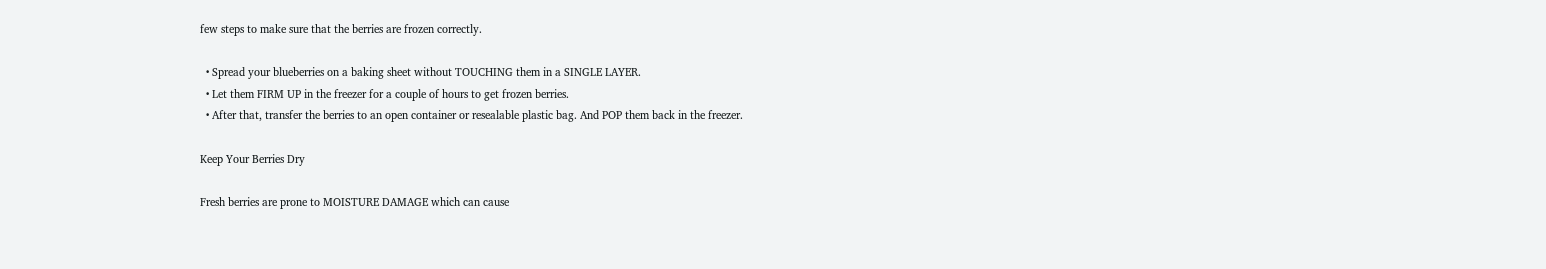few steps to make sure that the berries are frozen correctly.

  • Spread your blueberries on a baking sheet without TOUCHING them in a SINGLE LAYER.
  • Let them FIRM UP in the freezer for a couple of hours to get frozen berries.
  • After that, transfer the berries to an open container or resealable plastic bag. And POP them back in the freezer.

Keep Your Berries Dry

Fresh berries are prone to MOISTURE DAMAGE which can cause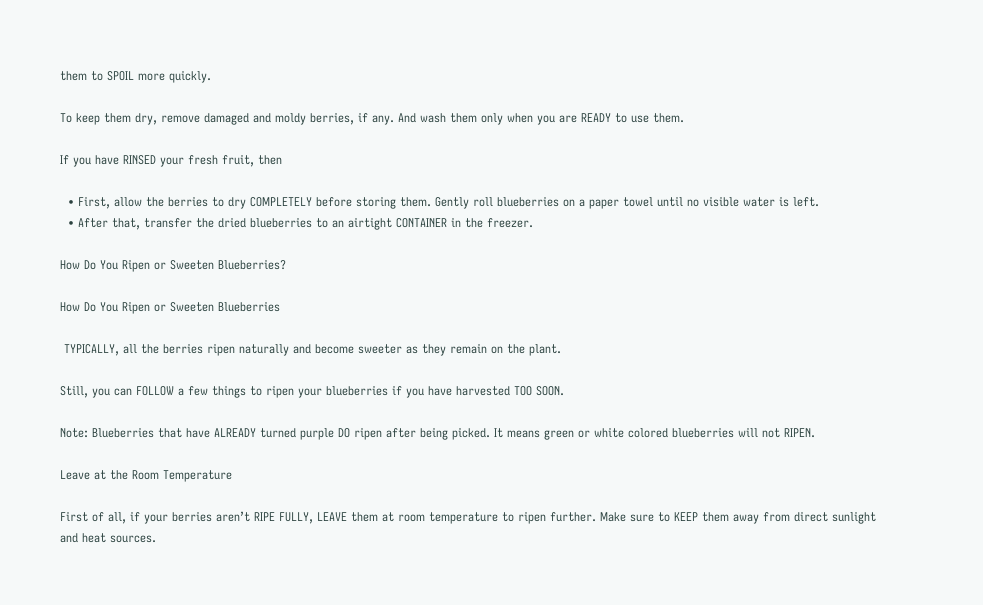them to SPOIL more quickly.

To keep them dry, remove damaged and moldy berries, if any. And wash them only when you are READY to use them.

If you have RINSED your fresh fruit, then

  • First, allow the berries to dry COMPLETELY before storing them. Gently roll blueberries on a paper towel until no visible water is left.
  • After that, transfer the dried blueberries to an airtight CONTAINER in the freezer.

How Do You Ripen or Sweeten Blueberries?

How Do You Ripen or Sweeten Blueberries

 TYPICALLY, all the berries ripen naturally and become sweeter as they remain on the plant.

Still, you can FOLLOW a few things to ripen your blueberries if you have harvested TOO SOON.

Note: Blueberries that have ALREADY turned purple DO ripen after being picked. It means green or white colored blueberries will not RIPEN.

Leave at the Room Temperature

First of all, if your berries aren’t RIPE FULLY, LEAVE them at room temperature to ripen further. Make sure to KEEP them away from direct sunlight and heat sources.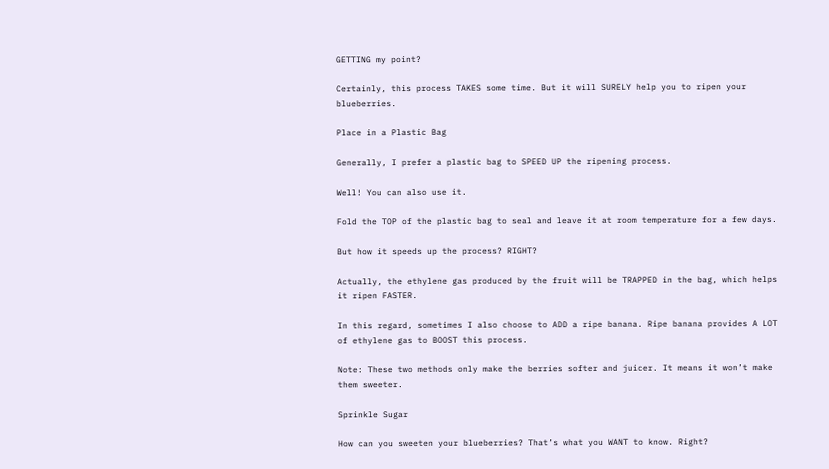GETTING my point?

Certainly, this process TAKES some time. But it will SURELY help you to ripen your blueberries.

Place in a Plastic Bag

Generally, I prefer a plastic bag to SPEED UP the ripening process.

Well! You can also use it.

Fold the TOP of the plastic bag to seal and leave it at room temperature for a few days.

But how it speeds up the process? RIGHT?

Actually, the ethylene gas produced by the fruit will be TRAPPED in the bag, which helps it ripen FASTER.

In this regard, sometimes I also choose to ADD a ripe banana. Ripe banana provides A LOT of ethylene gas to BOOST this process.

Note: These two methods only make the berries softer and juicer. It means it won’t make them sweeter.

Sprinkle Sugar

How can you sweeten your blueberries? That’s what you WANT to know. Right?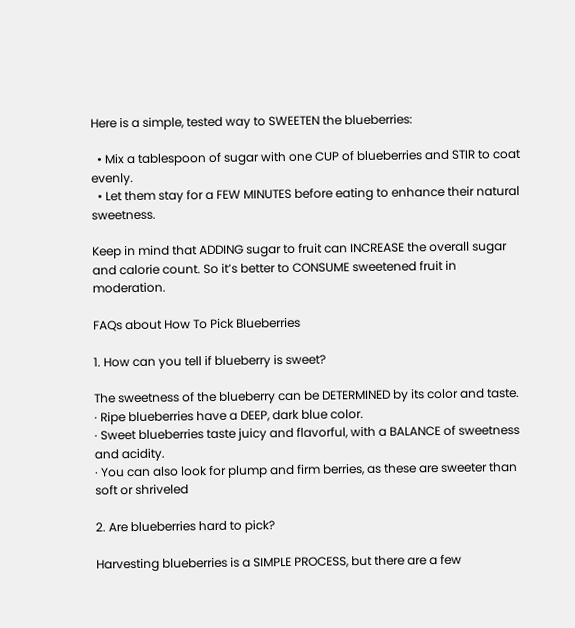Here is a simple, tested way to SWEETEN the blueberries:

  • Mix a tablespoon of sugar with one CUP of blueberries and STIR to coat evenly.
  • Let them stay for a FEW MINUTES before eating to enhance their natural sweetness.

Keep in mind that ADDING sugar to fruit can INCREASE the overall sugar and calorie count. So it’s better to CONSUME sweetened fruit in moderation.

FAQs about How To Pick Blueberries

1. How can you tell if blueberry is sweet?

The sweetness of the blueberry can be DETERMINED by its color and taste.
· Ripe blueberries have a DEEP, dark blue color.
· Sweet blueberries taste juicy and flavorful, with a BALANCE of sweetness and acidity.
· You can also look for plump and firm berries, as these are sweeter than soft or shriveled

2. Are blueberries hard to pick?

Harvesting blueberries is a SIMPLE PROCESS, but there are a few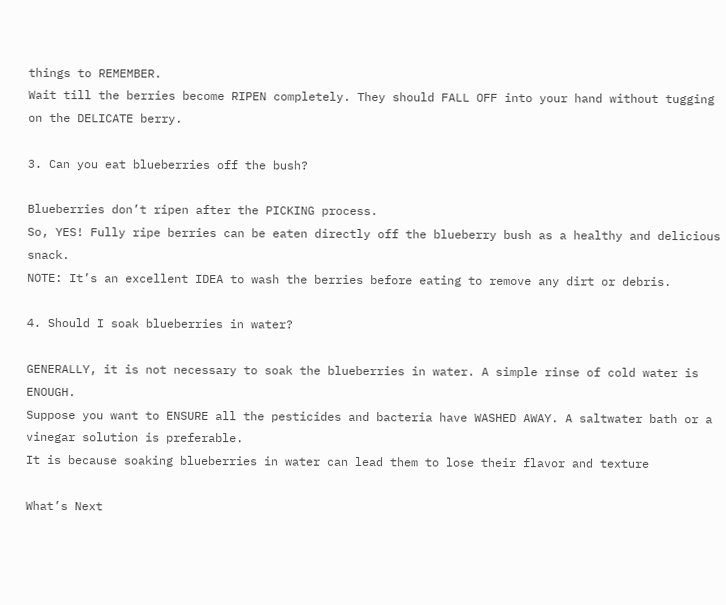things to REMEMBER.
Wait till the berries become RIPEN completely. They should FALL OFF into your hand without tugging on the DELICATE berry.

3. Can you eat blueberries off the bush?

Blueberries don’t ripen after the PICKING process.
So, YES! Fully ripe berries can be eaten directly off the blueberry bush as a healthy and delicious snack.
NOTE: It’s an excellent IDEA to wash the berries before eating to remove any dirt or debris.

4. Should I soak blueberries in water?

GENERALLY, it is not necessary to soak the blueberries in water. A simple rinse of cold water is ENOUGH.
Suppose you want to ENSURE all the pesticides and bacteria have WASHED AWAY. A saltwater bath or a vinegar solution is preferable.
It is because soaking blueberries in water can lead them to lose their flavor and texture

What’s Next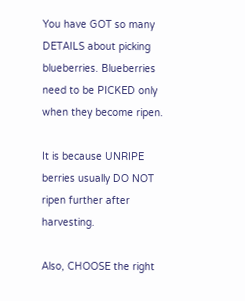You have GOT so many DETAILS about picking blueberries. Blueberries need to be PICKED only when they become ripen.

It is because UNRIPE berries usually DO NOT ripen further after harvesting.

Also, CHOOSE the right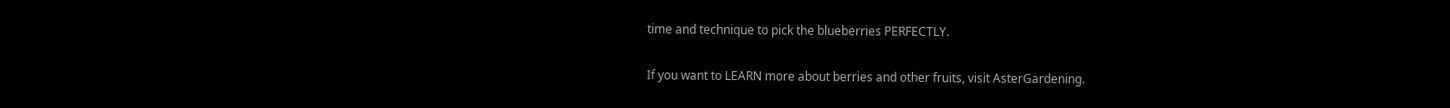time and technique to pick the blueberries PERFECTLY.

If you want to LEARN more about berries and other fruits, visit AsterGardening.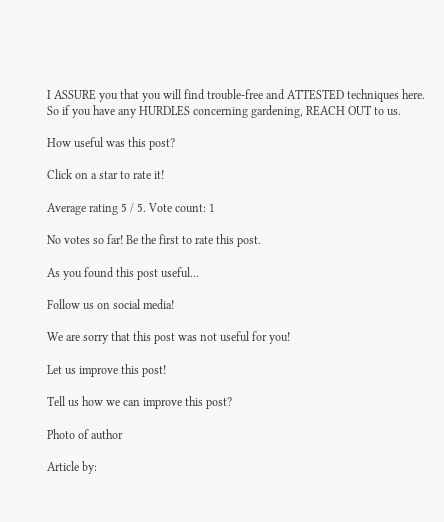I ASSURE you that you will find trouble-free and ATTESTED techniques here. So if you have any HURDLES concerning gardening, REACH OUT to us.

How useful was this post?

Click on a star to rate it!

Average rating 5 / 5. Vote count: 1

No votes so far! Be the first to rate this post.

As you found this post useful...

Follow us on social media!

We are sorry that this post was not useful for you!

Let us improve this post!

Tell us how we can improve this post?

Photo of author

Article by: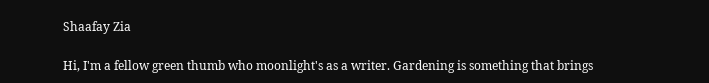Shaafay Zia

Hi, I'm a fellow green thumb who moonlight's as a writer. Gardening is something that brings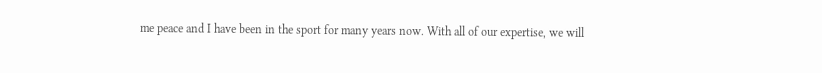me peace and I have been in the sport for many years now. With all of our expertise, we will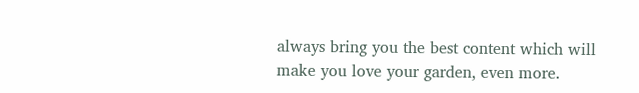always bring you the best content which will make you love your garden, even more.